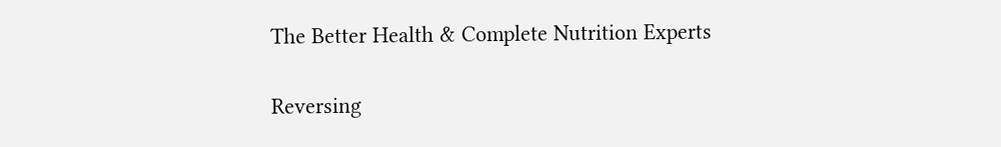The Better Health & Complete Nutrition Experts

Reversing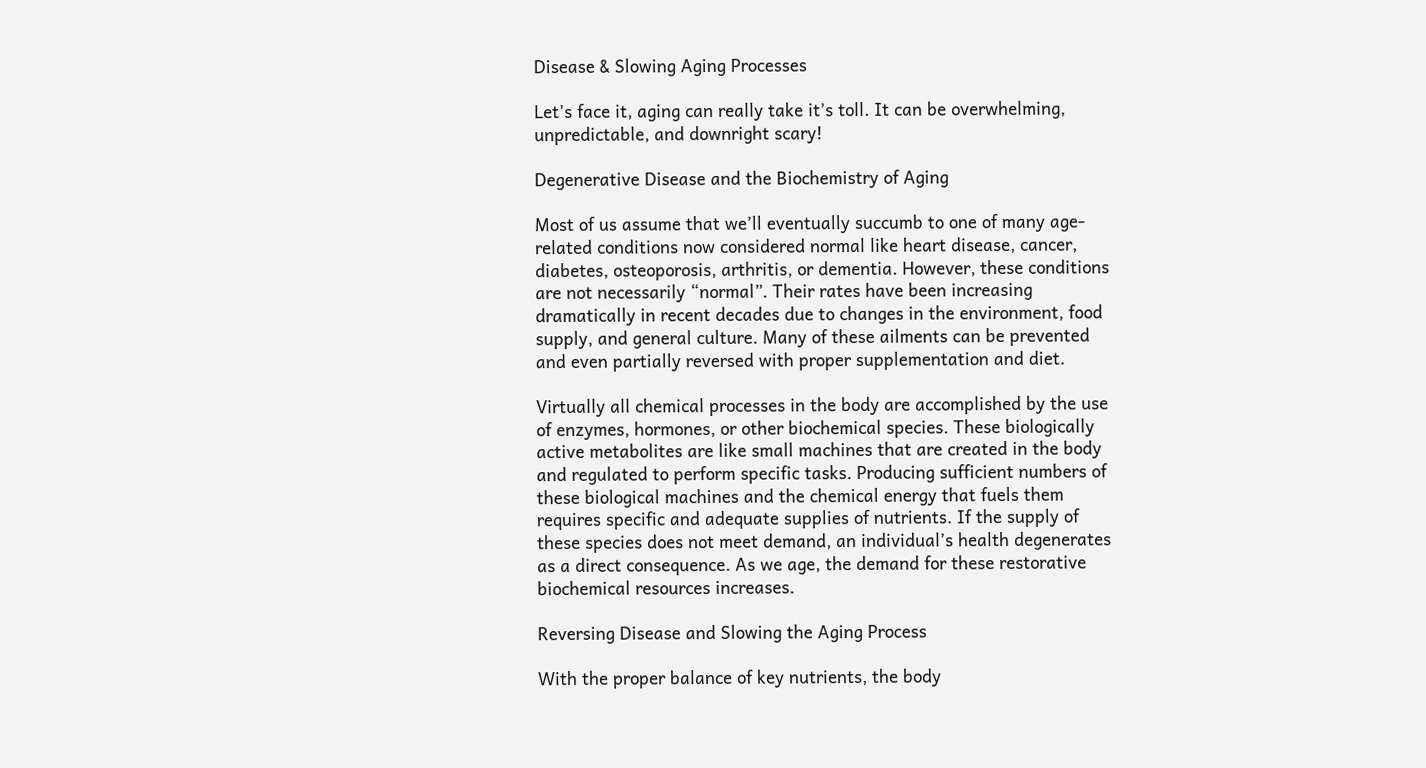Disease & Slowing Aging Processes

Let’s face it, aging can really take it’s toll. It can be overwhelming, unpredictable, and downright scary!

Degenerative Disease and the Biochemistry of Aging

Most of us assume that we’ll eventually succumb to one of many age-related conditions now considered normal like heart disease, cancer, diabetes, osteoporosis, arthritis, or dementia. However, these conditions are not necessarily “normal”. Their rates have been increasing dramatically in recent decades due to changes in the environment, food supply, and general culture. Many of these ailments can be prevented and even partially reversed with proper supplementation and diet.

Virtually all chemical processes in the body are accomplished by the use of enzymes, hormones, or other biochemical species. These biologically active metabolites are like small machines that are created in the body and regulated to perform specific tasks. Producing sufficient numbers of these biological machines and the chemical energy that fuels them requires specific and adequate supplies of nutrients. If the supply of these species does not meet demand, an individual’s health degenerates as a direct consequence. As we age, the demand for these restorative biochemical resources increases.

Reversing Disease and Slowing the Aging Process

With the proper balance of key nutrients, the body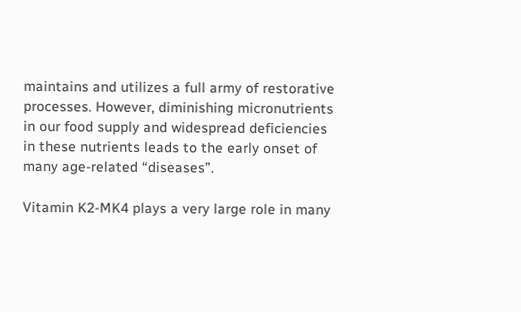maintains and utilizes a full army of restorative processes. However, diminishing micronutrients in our food supply and widespread deficiencies in these nutrients leads to the early onset of many age-related “diseases”.

Vitamin K2-MK4 plays a very large role in many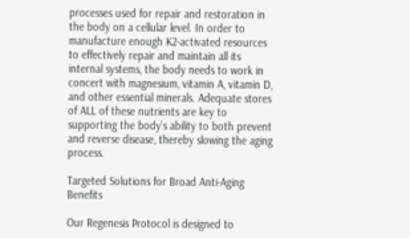processes used for repair and restoration in the body on a cellular level. In order to manufacture enough K2-activated resources to effectively repair and maintain all its internal systems, the body needs to work in concert with magnesium, vitamin A, vitamin D, and other essential minerals. Adequate stores of ALL of these nutrients are key to supporting the body’s ability to both prevent and reverse disease, thereby slowing the aging process.

Targeted Solutions for Broad Anti-Aging Benefits

Our Regenesis Protocol is designed to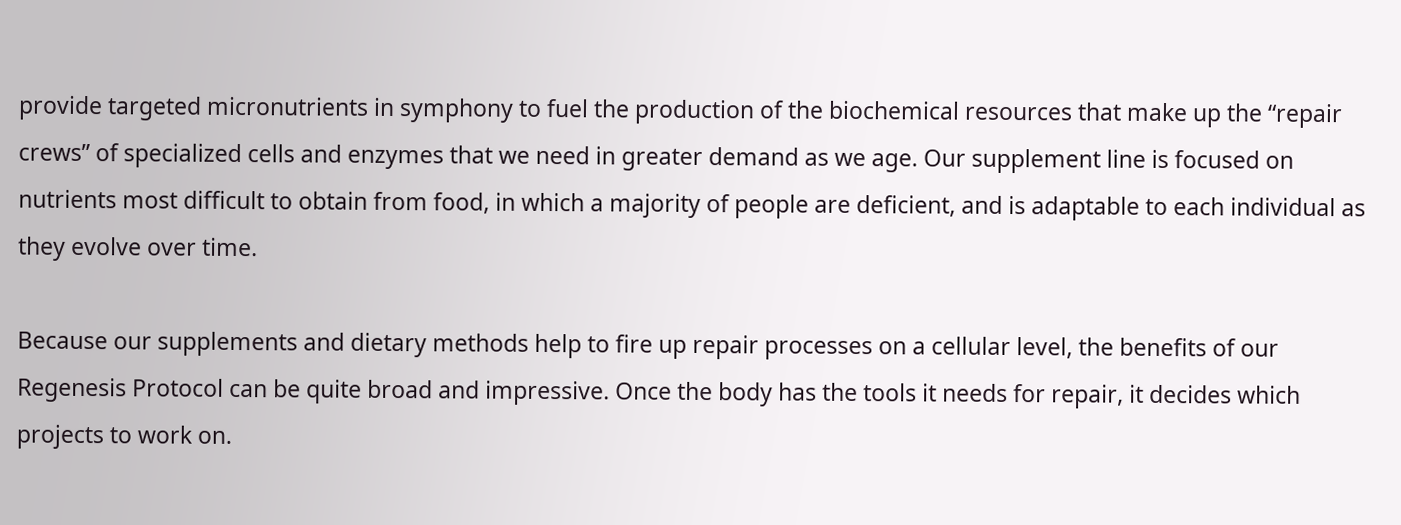provide targeted micronutrients in symphony to fuel the production of the biochemical resources that make up the “repair crews” of specialized cells and enzymes that we need in greater demand as we age. Our supplement line is focused on nutrients most difficult to obtain from food, in which a majority of people are deficient, and is adaptable to each individual as they evolve over time.

Because our supplements and dietary methods help to fire up repair processes on a cellular level, the benefits of our Regenesis Protocol can be quite broad and impressive. Once the body has the tools it needs for repair, it decides which projects to work on.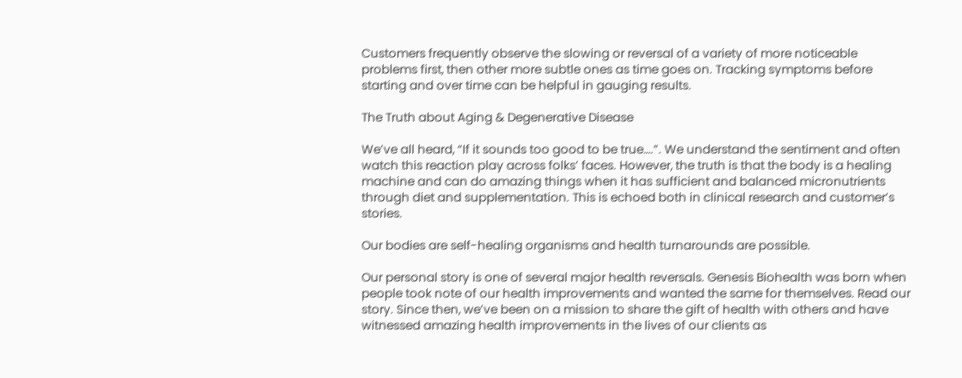Customers frequently observe the slowing or reversal of a variety of more noticeable problems first, then other more subtle ones as time goes on. Tracking symptoms before starting and over time can be helpful in gauging results.

The Truth about Aging & Degenerative Disease

We’ve all heard, “If it sounds too good to be true….”. We understand the sentiment and often watch this reaction play across folks’ faces. However, the truth is that the body is a healing machine and can do amazing things when it has sufficient and balanced micronutrients through diet and supplementation. This is echoed both in clinical research and customer’s stories.

Our bodies are self-healing organisms and health turnarounds are possible.

Our personal story is one of several major health reversals. Genesis Biohealth was born when people took note of our health improvements and wanted the same for themselves. Read our story. Since then, we’ve been on a mission to share the gift of health with others and have witnessed amazing health improvements in the lives of our clients as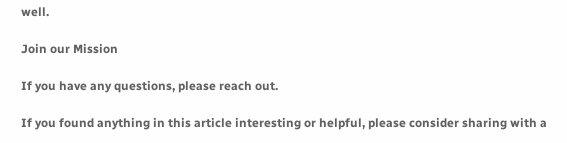well.

Join our Mission

If you have any questions, please reach out.

If you found anything in this article interesting or helpful, please consider sharing with a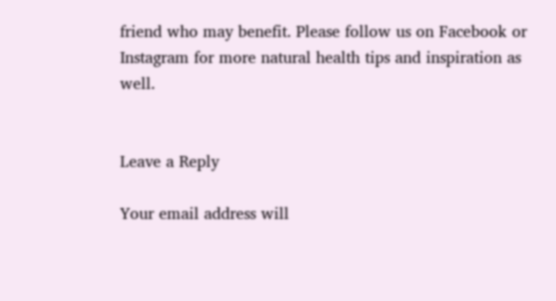friend who may benefit. Please follow us on Facebook or Instagram for more natural health tips and inspiration as well.


Leave a Reply

Your email address will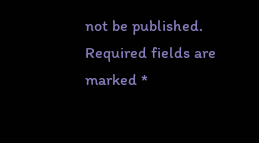not be published. Required fields are marked *